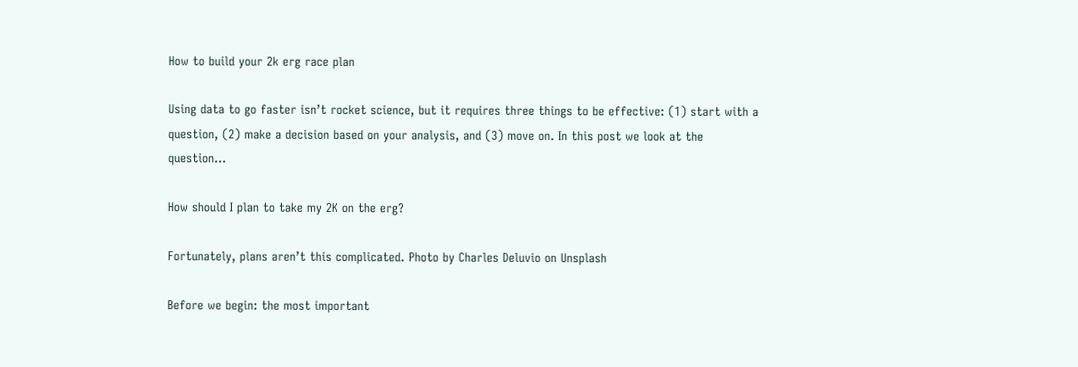How to build your 2k erg race plan

Using data to go faster isn’t rocket science, but it requires three things to be effective: (1) start with a question, (2) make a decision based on your analysis, and (3) move on. In this post we look at the question…

How should I plan to take my 2K on the erg?

Fortunately, plans aren’t this complicated. Photo by Charles Deluvio on Unsplash

Before we begin: the most important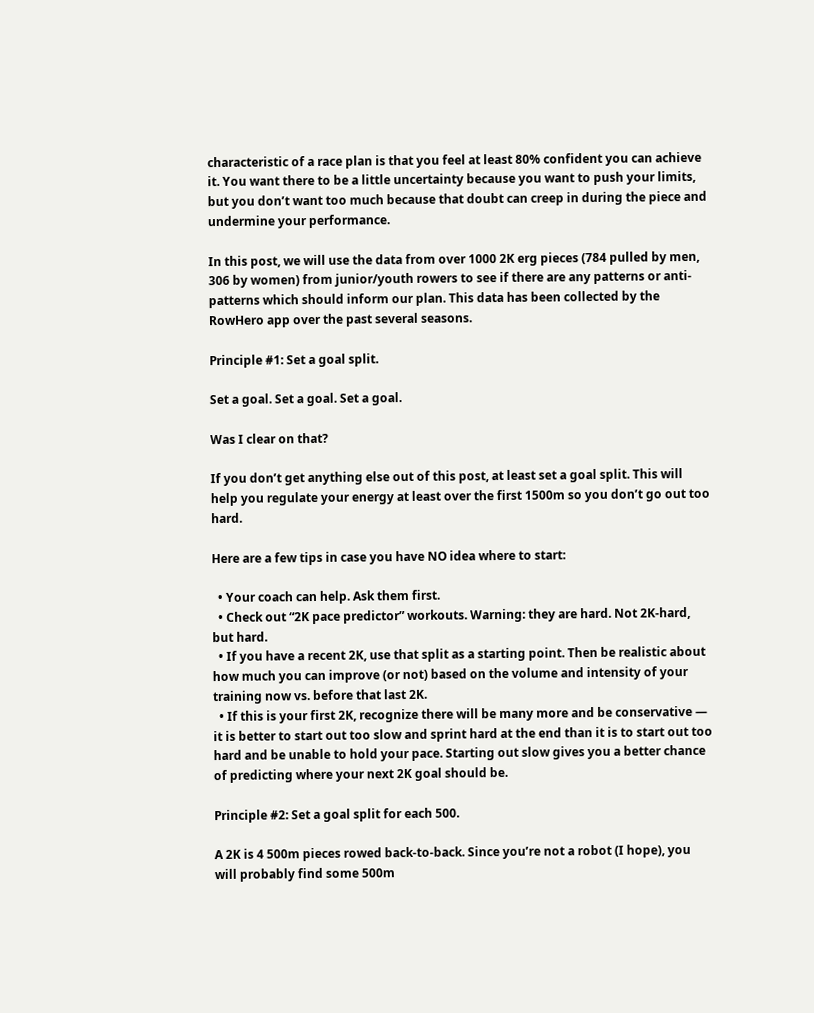characteristic of a race plan is that you feel at least 80% confident you can achieve it. You want there to be a little uncertainty because you want to push your limits, but you don’t want too much because that doubt can creep in during the piece and undermine your performance.

In this post, we will use the data from over 1000 2K erg pieces (784 pulled by men, 306 by women) from junior/youth rowers to see if there are any patterns or anti-patterns which should inform our plan. This data has been collected by the RowHero app over the past several seasons.

Principle #1: Set a goal split.

Set a goal. Set a goal. Set a goal.

Was I clear on that?

If you don’t get anything else out of this post, at least set a goal split. This will help you regulate your energy at least over the first 1500m so you don’t go out too hard.

Here are a few tips in case you have NO idea where to start:

  • Your coach can help. Ask them first.
  • Check out “2K pace predictor” workouts. Warning: they are hard. Not 2K-hard, but hard.
  • If you have a recent 2K, use that split as a starting point. Then be realistic about how much you can improve (or not) based on the volume and intensity of your training now vs. before that last 2K.
  • If this is your first 2K, recognize there will be many more and be conservative — it is better to start out too slow and sprint hard at the end than it is to start out too hard and be unable to hold your pace. Starting out slow gives you a better chance of predicting where your next 2K goal should be.

Principle #2: Set a goal split for each 500.

A 2K is 4 500m pieces rowed back-to-back. Since you’re not a robot (I hope), you will probably find some 500m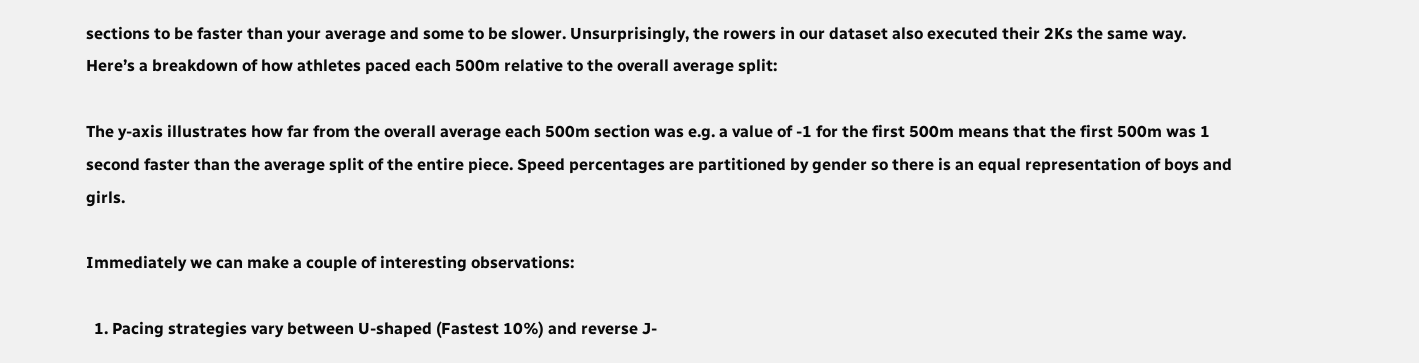sections to be faster than your average and some to be slower. Unsurprisingly, the rowers in our dataset also executed their 2Ks the same way. Here’s a breakdown of how athletes paced each 500m relative to the overall average split:

The y-axis illustrates how far from the overall average each 500m section was e.g. a value of -1 for the first 500m means that the first 500m was 1 second faster than the average split of the entire piece. Speed percentages are partitioned by gender so there is an equal representation of boys and girls.

Immediately we can make a couple of interesting observations:

  1. Pacing strategies vary between U-shaped (Fastest 10%) and reverse J-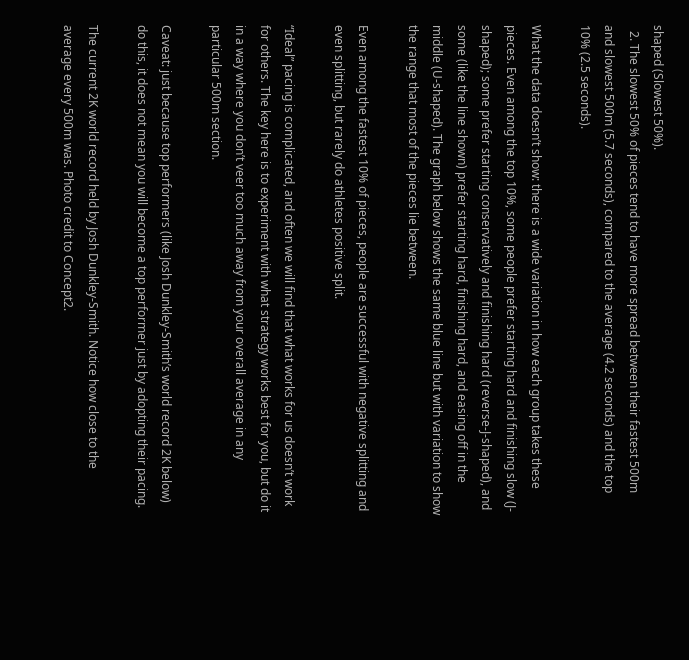shaped (Slowest 50%).
  2. The slowest 50% of pieces tend to have more spread between their fastest 500m and slowest 500m (5.7 seconds), compared to the average (4.2 seconds) and the top 10% (2.5 seconds).

What the data doesn’t show: there is a wide variation in how each group takes these pieces. Even among the top 10%, some people prefer starting hard and finishing slow (J-shaped); some prefer starting conservatively and finishing hard (reverse-J-shaped), and some (like the line shown) prefer starting hard, finishing hard, and easing off in the middle (U-shaped). The graph below shows the same blue line but with variation to show the range that most of the pieces lie between.

Even among the fastest 10% of pieces, people are successful with negative splitting and even splitting, but rarely do athletes positive split.

“Ideal” pacing is complicated, and often we will find that what works for us doesn’t work for others. The key here is to experiment with what strategy works best for you, but do it in a way where you don’t veer too much away from your overall average in any particular 500m section.

Caveat: just because top performers (like Josh Dunkley-Smith’s world record 2K below) do this, it does not mean you will become a top performer just by adopting their pacing.

The current 2K world record held by Josh Dunkley-Smith. Notice how close to the average every 500m was. Photo credit to Concept2.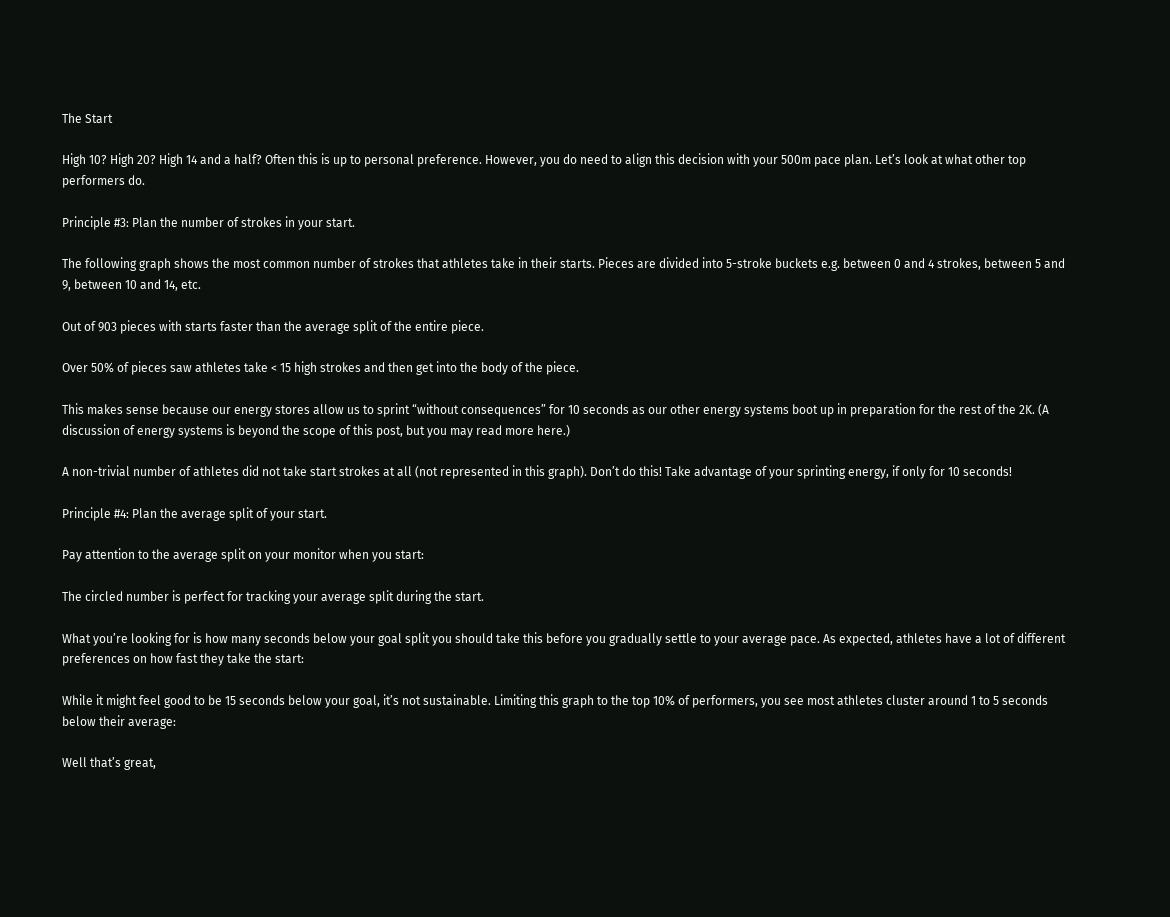The Start

High 10? High 20? High 14 and a half? Often this is up to personal preference. However, you do need to align this decision with your 500m pace plan. Let’s look at what other top performers do.

Principle #3: Plan the number of strokes in your start.

The following graph shows the most common number of strokes that athletes take in their starts. Pieces are divided into 5-stroke buckets e.g. between 0 and 4 strokes, between 5 and 9, between 10 and 14, etc.

Out of 903 pieces with starts faster than the average split of the entire piece.

Over 50% of pieces saw athletes take < 15 high strokes and then get into the body of the piece.

This makes sense because our energy stores allow us to sprint “without consequences” for 10 seconds as our other energy systems boot up in preparation for the rest of the 2K. (A discussion of energy systems is beyond the scope of this post, but you may read more here.)

A non-trivial number of athletes did not take start strokes at all (not represented in this graph). Don’t do this! Take advantage of your sprinting energy, if only for 10 seconds!

Principle #4: Plan the average split of your start.

Pay attention to the average split on your monitor when you start:

The circled number is perfect for tracking your average split during the start.

What you’re looking for is how many seconds below your goal split you should take this before you gradually settle to your average pace. As expected, athletes have a lot of different preferences on how fast they take the start:

While it might feel good to be 15 seconds below your goal, it’s not sustainable. Limiting this graph to the top 10% of performers, you see most athletes cluster around 1 to 5 seconds below their average:

Well that’s great,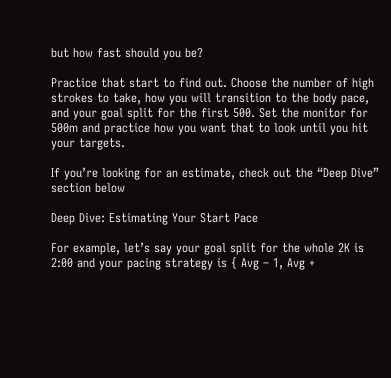but how fast should you be?

Practice that start to find out. Choose the number of high strokes to take, how you will transition to the body pace, and your goal split for the first 500. Set the monitor for 500m and practice how you want that to look until you hit your targets.

If you’re looking for an estimate, check out the “Deep Dive” section below

Deep Dive: Estimating Your Start Pace

For example, let’s say your goal split for the whole 2K is 2:00 and your pacing strategy is { Avg – 1, Avg +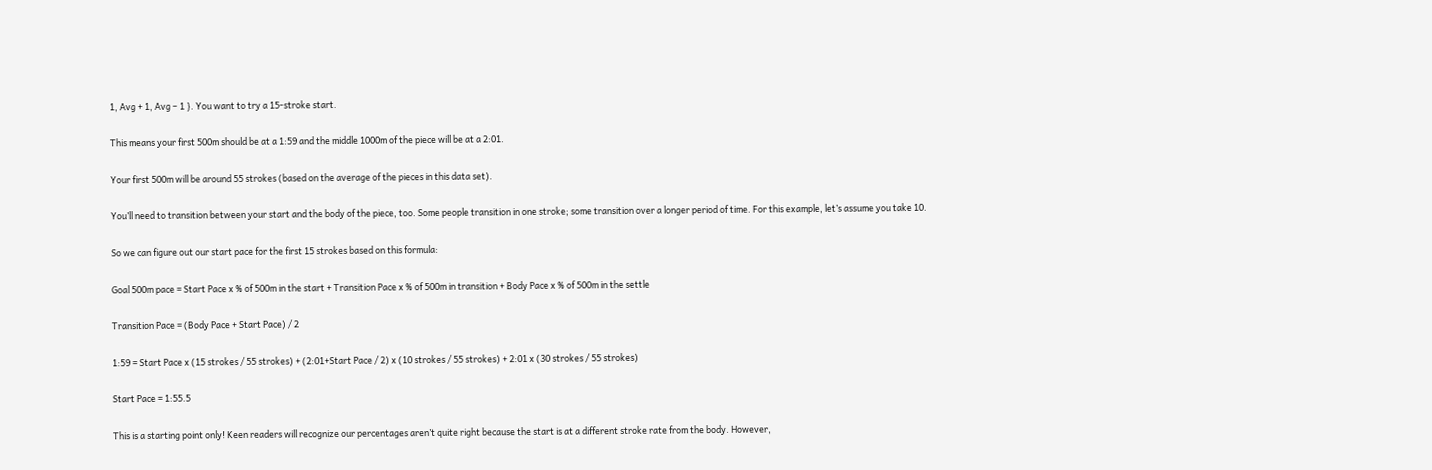1, Avg + 1, Avg – 1 }. You want to try a 15-stroke start.

This means your first 500m should be at a 1:59 and the middle 1000m of the piece will be at a 2:01.

Your first 500m will be around 55 strokes (based on the average of the pieces in this data set).

You’ll need to transition between your start and the body of the piece, too. Some people transition in one stroke; some transition over a longer period of time. For this example, let’s assume you take 10.

So we can figure out our start pace for the first 15 strokes based on this formula:

Goal 500m pace = Start Pace x % of 500m in the start + Transition Pace x % of 500m in transition + Body Pace x % of 500m in the settle

Transition Pace = (Body Pace + Start Pace) / 2

1:59 = Start Pace x (15 strokes / 55 strokes) + (2:01+Start Pace / 2) x (10 strokes / 55 strokes) + 2:01 x (30 strokes / 55 strokes)

Start Pace = 1:55.5

This is a starting point only! Keen readers will recognize our percentages aren’t quite right because the start is at a different stroke rate from the body. However,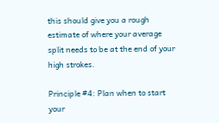this should give you a rough estimate of where your average split needs to be at the end of your high strokes.

Principle #4: Plan when to start your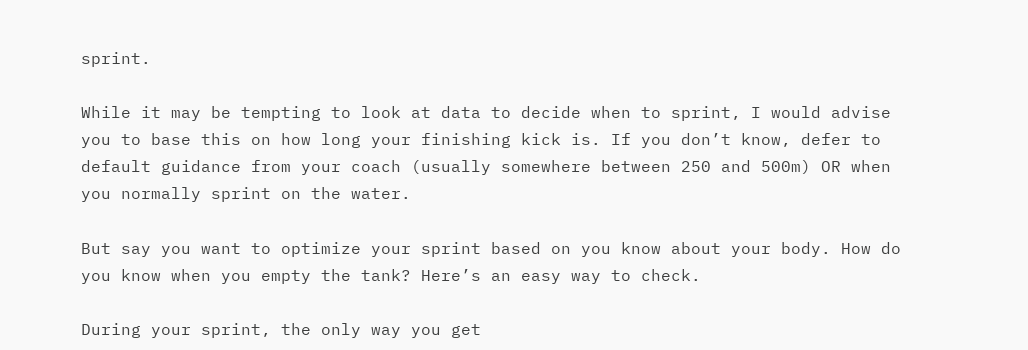sprint.

While it may be tempting to look at data to decide when to sprint, I would advise you to base this on how long your finishing kick is. If you don’t know, defer to default guidance from your coach (usually somewhere between 250 and 500m) OR when you normally sprint on the water.

But say you want to optimize your sprint based on you know about your body. How do you know when you empty the tank? Here’s an easy way to check.

During your sprint, the only way you get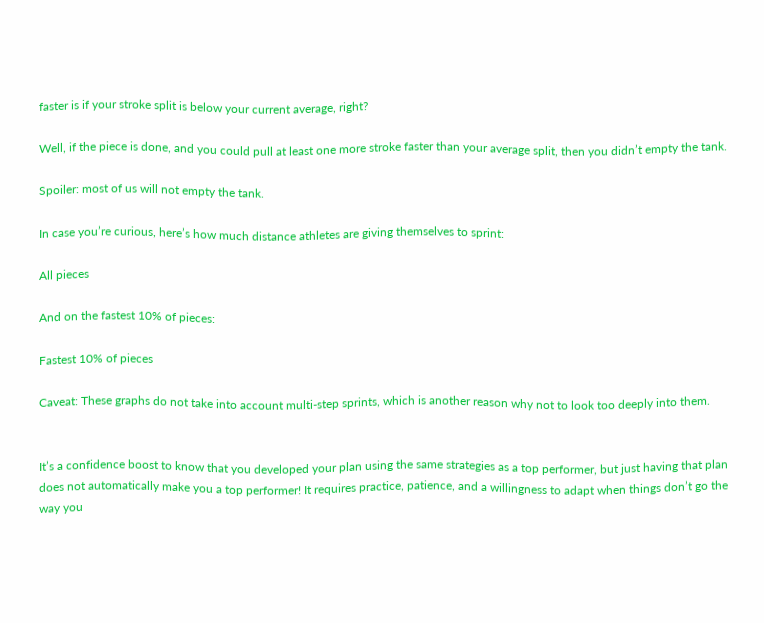faster is if your stroke split is below your current average, right?

Well, if the piece is done, and you could pull at least one more stroke faster than your average split, then you didn’t empty the tank.

Spoiler: most of us will not empty the tank.

In case you’re curious, here’s how much distance athletes are giving themselves to sprint:

All pieces

And on the fastest 10% of pieces:

Fastest 10% of pieces

Caveat: These graphs do not take into account multi-step sprints, which is another reason why not to look too deeply into them.


It’s a confidence boost to know that you developed your plan using the same strategies as a top performer, but just having that plan does not automatically make you a top performer! It requires practice, patience, and a willingness to adapt when things don’t go the way you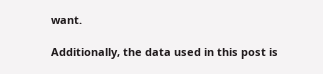want.

Additionally, the data used in this post is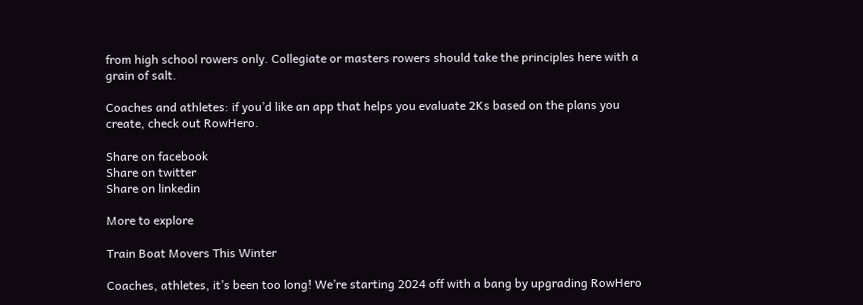from high school rowers only. Collegiate or masters rowers should take the principles here with a grain of salt.

Coaches and athletes: if you’d like an app that helps you evaluate 2Ks based on the plans you create, check out RowHero.

Share on facebook
Share on twitter
Share on linkedin

More to explore

Train Boat Movers This Winter

Coaches, athletes, it’s been too long! We’re starting 2024 off with a bang by upgrading RowHero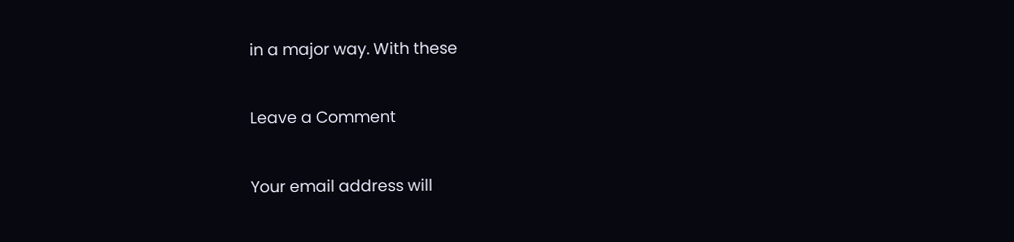in a major way. With these

Leave a Comment

Your email address will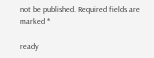not be published. Required fields are marked *

ready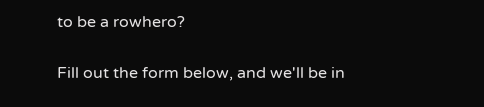to be a rowhero?

Fill out the form below, and we'll be in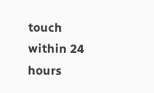touch within 24 hours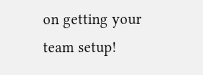on getting your team setup!